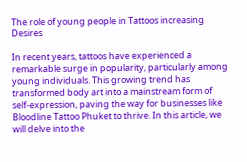The role of young people in Tattoos increasing Desires

In recent years, tattoos have experienced a remarkable surge in popularity, particularly among young individuals. This growing trend has transformed body art into a mainstream form of self-expression, paving the way for businesses like Bloodline Tattoo Phuket to thrive. In this article, we will delve into the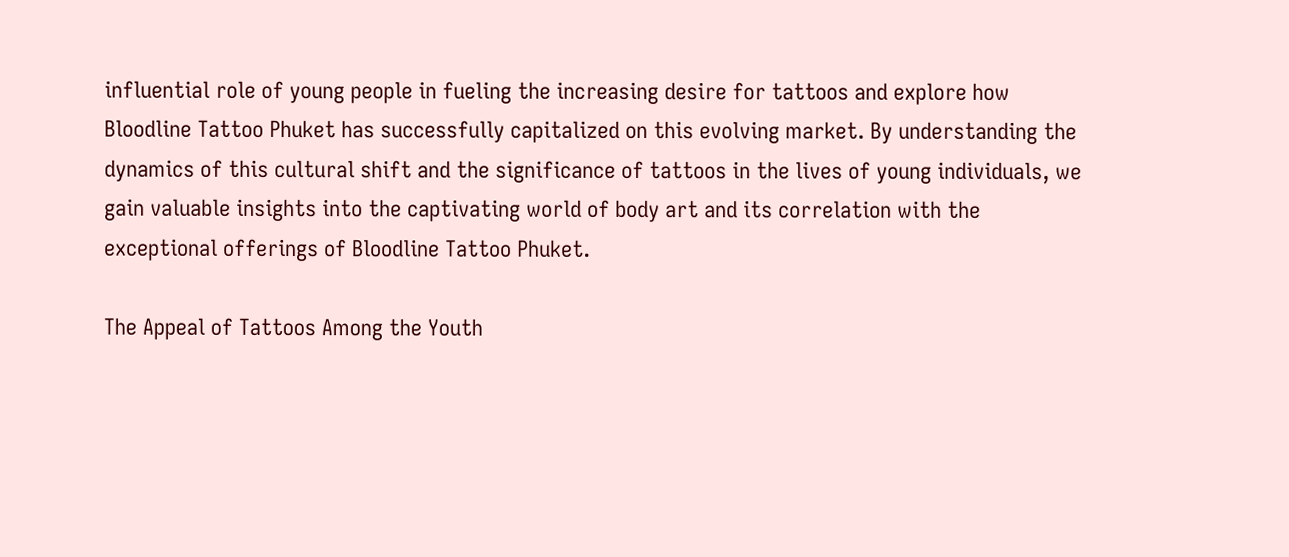influential role of young people in fueling the increasing desire for tattoos and explore how Bloodline Tattoo Phuket has successfully capitalized on this evolving market. By understanding the dynamics of this cultural shift and the significance of tattoos in the lives of young individuals, we gain valuable insights into the captivating world of body art and its correlation with the exceptional offerings of Bloodline Tattoo Phuket.

The Appeal of Tattoos Among the Youth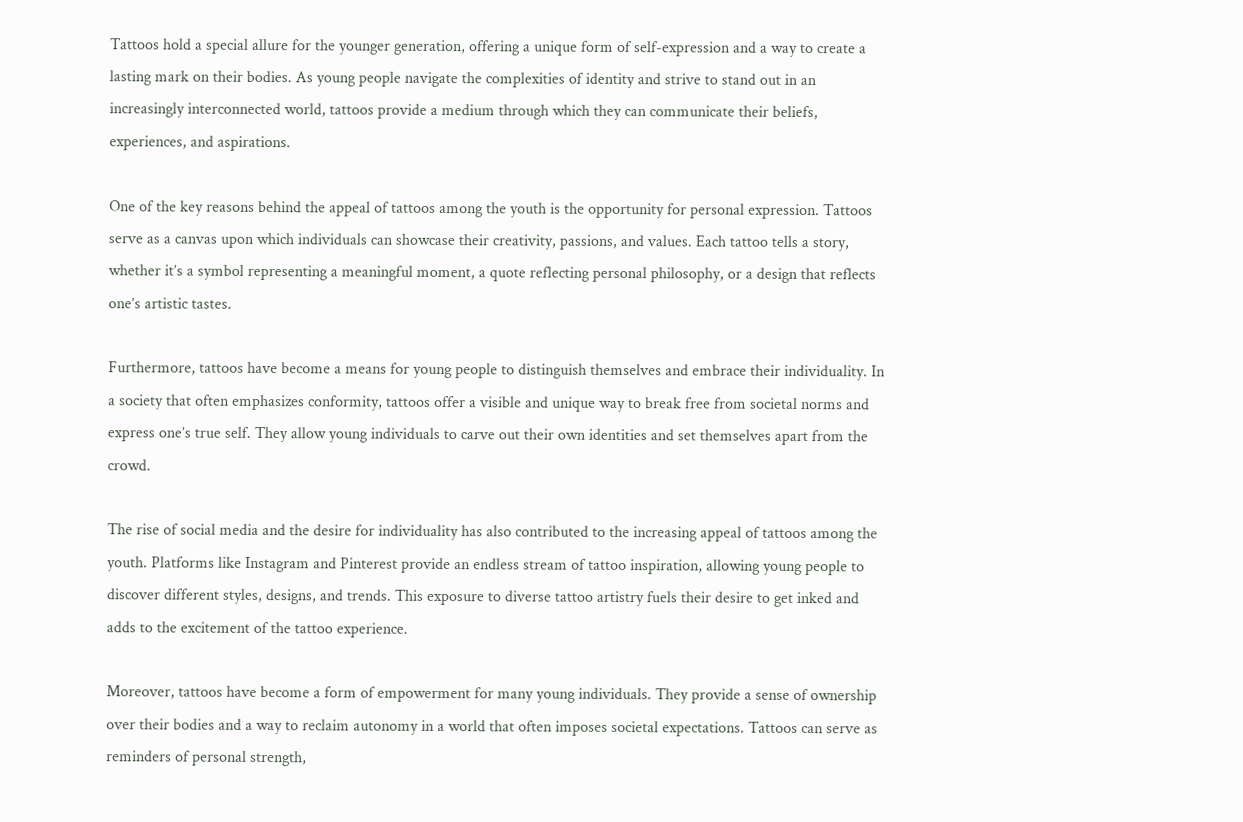Tattoos hold a special allure for the younger generation, offering a unique form of self-expression and a way to create a lasting mark on their bodies. As young people navigate the complexities of identity and strive to stand out in an increasingly interconnected world, tattoos provide a medium through which they can communicate their beliefs, experiences, and aspirations.

One of the key reasons behind the appeal of tattoos among the youth is the opportunity for personal expression. Tattoos serve as a canvas upon which individuals can showcase their creativity, passions, and values. Each tattoo tells a story, whether it’s a symbol representing a meaningful moment, a quote reflecting personal philosophy, or a design that reflects one’s artistic tastes.

Furthermore, tattoos have become a means for young people to distinguish themselves and embrace their individuality. In a society that often emphasizes conformity, tattoos offer a visible and unique way to break free from societal norms and express one’s true self. They allow young individuals to carve out their own identities and set themselves apart from the crowd.

The rise of social media and the desire for individuality has also contributed to the increasing appeal of tattoos among the youth. Platforms like Instagram and Pinterest provide an endless stream of tattoo inspiration, allowing young people to discover different styles, designs, and trends. This exposure to diverse tattoo artistry fuels their desire to get inked and adds to the excitement of the tattoo experience.

Moreover, tattoos have become a form of empowerment for many young individuals. They provide a sense of ownership over their bodies and a way to reclaim autonomy in a world that often imposes societal expectations. Tattoos can serve as reminders of personal strength,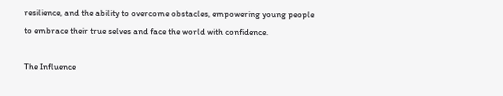resilience, and the ability to overcome obstacles, empowering young people to embrace their true selves and face the world with confidence.

The Influence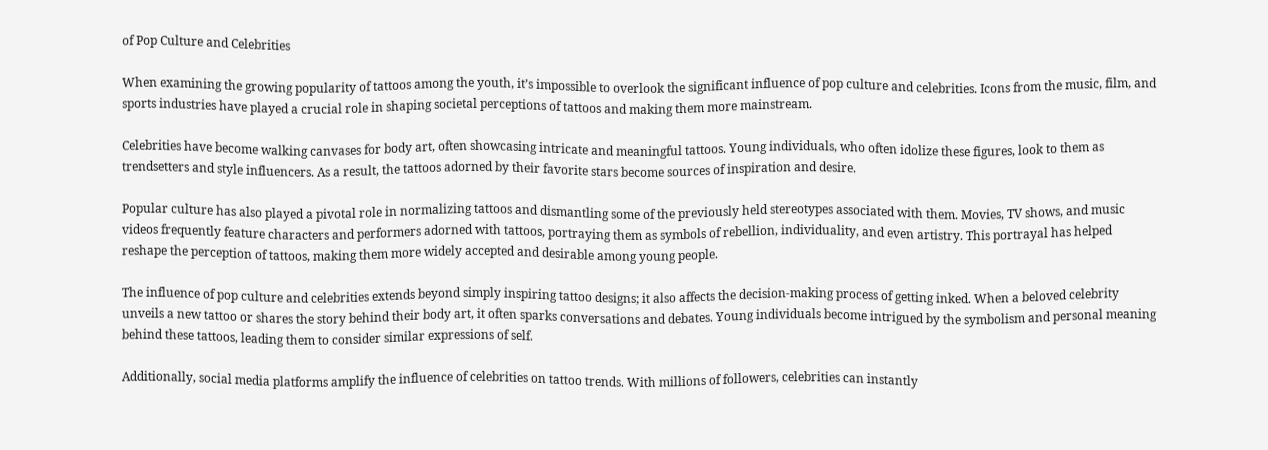of Pop Culture and Celebrities

When examining the growing popularity of tattoos among the youth, it’s impossible to overlook the significant influence of pop culture and celebrities. Icons from the music, film, and sports industries have played a crucial role in shaping societal perceptions of tattoos and making them more mainstream.

Celebrities have become walking canvases for body art, often showcasing intricate and meaningful tattoos. Young individuals, who often idolize these figures, look to them as trendsetters and style influencers. As a result, the tattoos adorned by their favorite stars become sources of inspiration and desire.

Popular culture has also played a pivotal role in normalizing tattoos and dismantling some of the previously held stereotypes associated with them. Movies, TV shows, and music videos frequently feature characters and performers adorned with tattoos, portraying them as symbols of rebellion, individuality, and even artistry. This portrayal has helped reshape the perception of tattoos, making them more widely accepted and desirable among young people.

The influence of pop culture and celebrities extends beyond simply inspiring tattoo designs; it also affects the decision-making process of getting inked. When a beloved celebrity unveils a new tattoo or shares the story behind their body art, it often sparks conversations and debates. Young individuals become intrigued by the symbolism and personal meaning behind these tattoos, leading them to consider similar expressions of self.

Additionally, social media platforms amplify the influence of celebrities on tattoo trends. With millions of followers, celebrities can instantly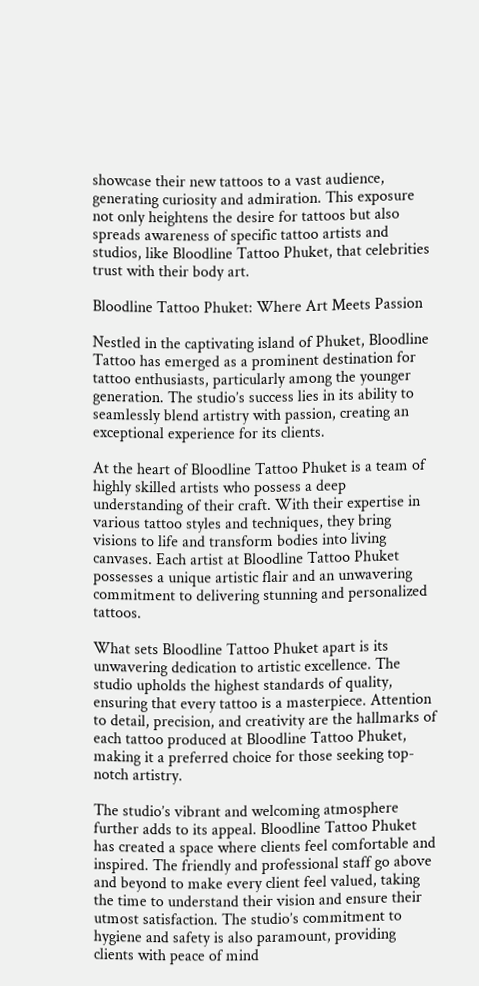showcase their new tattoos to a vast audience, generating curiosity and admiration. This exposure not only heightens the desire for tattoos but also spreads awareness of specific tattoo artists and studios, like Bloodline Tattoo Phuket, that celebrities trust with their body art.

Bloodline Tattoo Phuket: Where Art Meets Passion

Nestled in the captivating island of Phuket, Bloodline Tattoo has emerged as a prominent destination for tattoo enthusiasts, particularly among the younger generation. The studio’s success lies in its ability to seamlessly blend artistry with passion, creating an exceptional experience for its clients.

At the heart of Bloodline Tattoo Phuket is a team of highly skilled artists who possess a deep understanding of their craft. With their expertise in various tattoo styles and techniques, they bring visions to life and transform bodies into living canvases. Each artist at Bloodline Tattoo Phuket possesses a unique artistic flair and an unwavering commitment to delivering stunning and personalized tattoos.

What sets Bloodline Tattoo Phuket apart is its unwavering dedication to artistic excellence. The studio upholds the highest standards of quality, ensuring that every tattoo is a masterpiece. Attention to detail, precision, and creativity are the hallmarks of each tattoo produced at Bloodline Tattoo Phuket, making it a preferred choice for those seeking top-notch artistry.

The studio’s vibrant and welcoming atmosphere further adds to its appeal. Bloodline Tattoo Phuket has created a space where clients feel comfortable and inspired. The friendly and professional staff go above and beyond to make every client feel valued, taking the time to understand their vision and ensure their utmost satisfaction. The studio’s commitment to hygiene and safety is also paramount, providing clients with peace of mind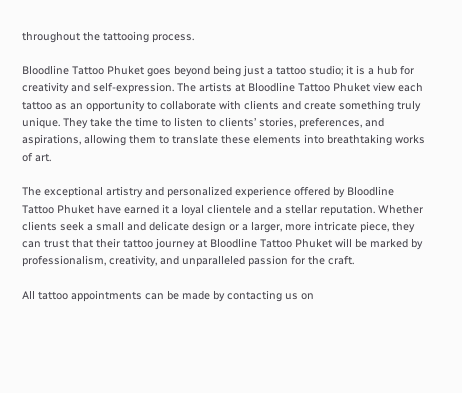throughout the tattooing process.

Bloodline Tattoo Phuket goes beyond being just a tattoo studio; it is a hub for creativity and self-expression. The artists at Bloodline Tattoo Phuket view each tattoo as an opportunity to collaborate with clients and create something truly unique. They take the time to listen to clients’ stories, preferences, and aspirations, allowing them to translate these elements into breathtaking works of art.

The exceptional artistry and personalized experience offered by Bloodline Tattoo Phuket have earned it a loyal clientele and a stellar reputation. Whether clients seek a small and delicate design or a larger, more intricate piece, they can trust that their tattoo journey at Bloodline Tattoo Phuket will be marked by professionalism, creativity, and unparalleled passion for the craft.

All tattoo appointments can be made by contacting us on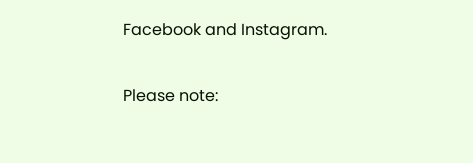Facebook and Instagram.

Please note: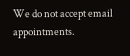We do not accept email appointments.